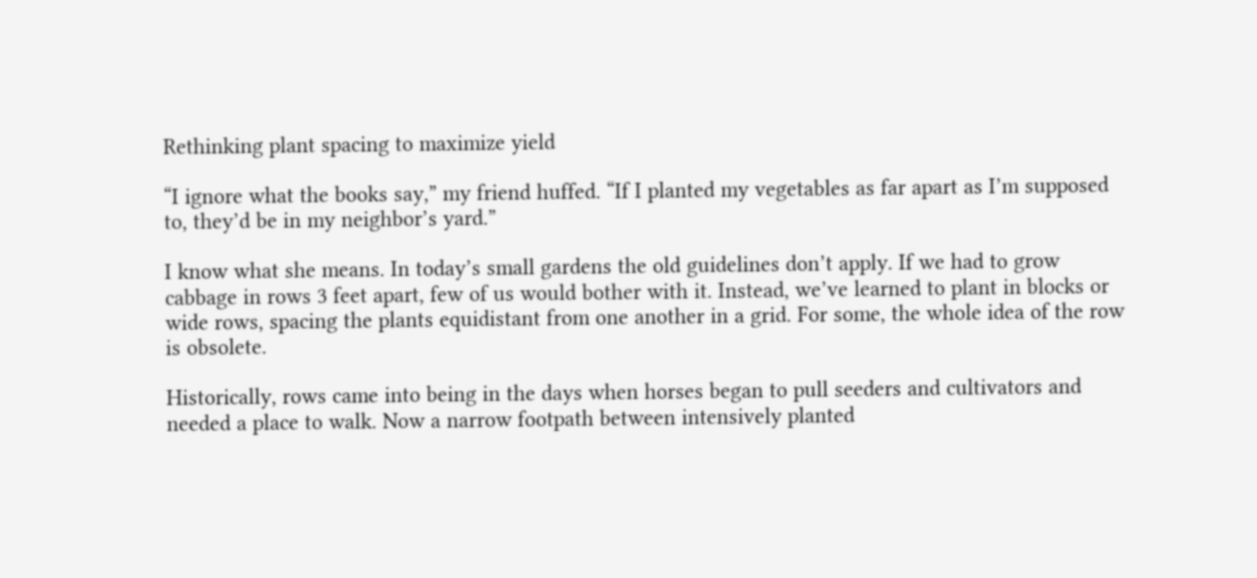Rethinking plant spacing to maximize yield

“I ignore what the books say,” my friend huffed. “If I planted my vegetables as far apart as I’m supposed to, they’d be in my neighbor’s yard.”

I know what she means. In today’s small gardens the old guidelines don’t apply. If we had to grow cabbage in rows 3 feet apart, few of us would bother with it. Instead, we’ve learned to plant in blocks or wide rows, spacing the plants equidistant from one another in a grid. For some, the whole idea of the row is obsolete.

Historically, rows came into being in the days when horses began to pull seeders and cultivators and needed a place to walk. Now a narrow footpath between intensively planted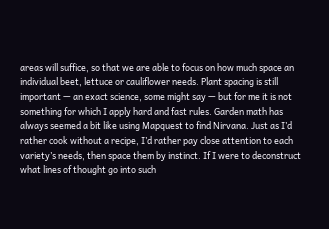areas will suffice, so that we are able to focus on how much space an individual beet, lettuce or cauliflower needs. Plant spacing is still important — an exact science, some might say — but for me it is not something for which I apply hard and fast rules. Garden math has always seemed a bit like using Mapquest to find Nirvana. Just as I’d rather cook without a recipe, I’d rather pay close attention to each variety’s needs, then space them by instinct. If I were to deconstruct what lines of thought go into such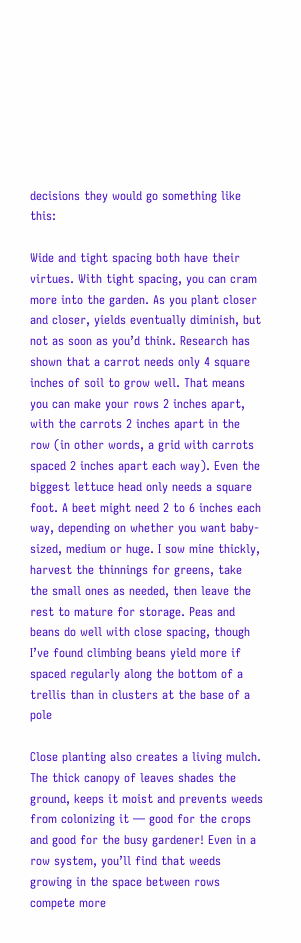decisions they would go something like this:

Wide and tight spacing both have their virtues. With tight spacing, you can cram more into the garden. As you plant closer and closer, yields eventually diminish, but not as soon as you’d think. Research has shown that a carrot needs only 4 square inches of soil to grow well. That means you can make your rows 2 inches apart, with the carrots 2 inches apart in the row (in other words, a grid with carrots spaced 2 inches apart each way). Even the biggest lettuce head only needs a square foot. A beet might need 2 to 6 inches each way, depending on whether you want baby-sized, medium or huge. I sow mine thickly, harvest the thinnings for greens, take the small ones as needed, then leave the rest to mature for storage. Peas and beans do well with close spacing, though I’ve found climbing beans yield more if spaced regularly along the bottom of a trellis than in clusters at the base of a pole

Close planting also creates a living mulch. The thick canopy of leaves shades the ground, keeps it moist and prevents weeds from colonizing it — good for the crops and good for the busy gardener! Even in a row system, you’ll find that weeds growing in the space between rows compete more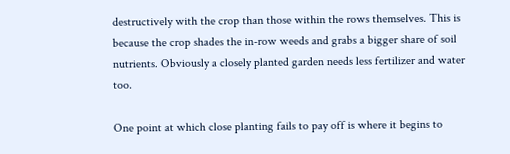destructively with the crop than those within the rows themselves. This is because the crop shades the in-row weeds and grabs a bigger share of soil nutrients. Obviously a closely planted garden needs less fertilizer and water too.

One point at which close planting fails to pay off is where it begins to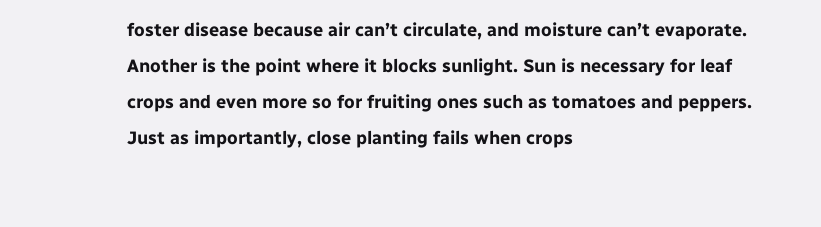foster disease because air can’t circulate, and moisture can’t evaporate. Another is the point where it blocks sunlight. Sun is necessary for leaf crops and even more so for fruiting ones such as tomatoes and peppers. Just as importantly, close planting fails when crops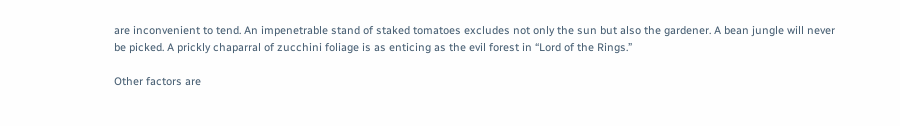are inconvenient to tend. An impenetrable stand of staked tomatoes excludes not only the sun but also the gardener. A bean jungle will never be picked. A prickly chaparral of zucchini foliage is as enticing as the evil forest in “Lord of the Rings.”

Other factors are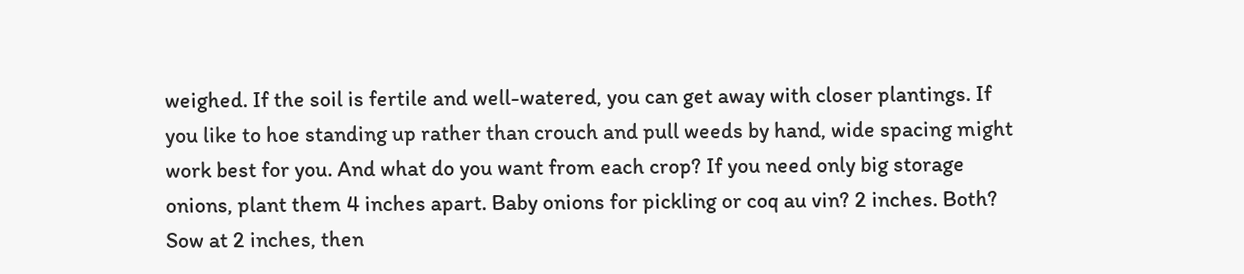weighed. If the soil is fertile and well-watered, you can get away with closer plantings. If you like to hoe standing up rather than crouch and pull weeds by hand, wide spacing might work best for you. And what do you want from each crop? If you need only big storage onions, plant them 4 inches apart. Baby onions for pickling or coq au vin? 2 inches. Both? Sow at 2 inches, then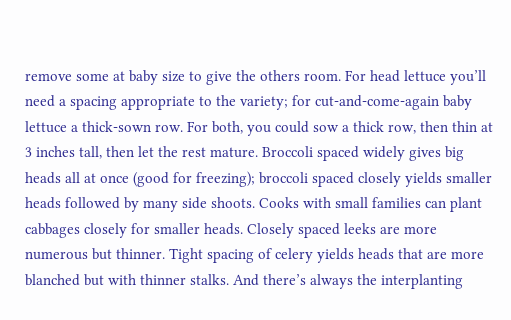remove some at baby size to give the others room. For head lettuce you’ll need a spacing appropriate to the variety; for cut-and-come-again baby lettuce a thick-sown row. For both, you could sow a thick row, then thin at 3 inches tall, then let the rest mature. Broccoli spaced widely gives big heads all at once (good for freezing); broccoli spaced closely yields smaller heads followed by many side shoots. Cooks with small families can plant cabbages closely for smaller heads. Closely spaced leeks are more numerous but thinner. Tight spacing of celery yields heads that are more blanched but with thinner stalks. And there’s always the interplanting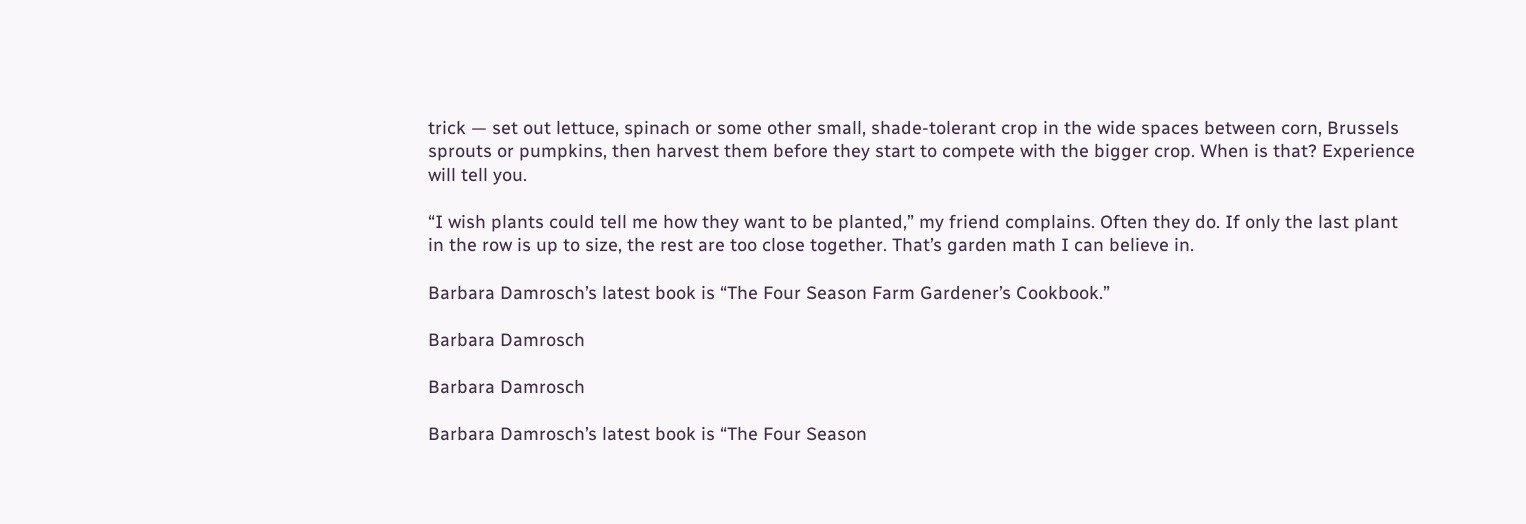trick — set out lettuce, spinach or some other small, shade-tolerant crop in the wide spaces between corn, Brussels sprouts or pumpkins, then harvest them before they start to compete with the bigger crop. When is that? Experience will tell you.

“I wish plants could tell me how they want to be planted,” my friend complains. Often they do. If only the last plant in the row is up to size, the rest are too close together. That’s garden math I can believe in.

Barbara Damrosch’s latest book is “The Four Season Farm Gardener’s Cookbook.”

Barbara Damrosch

Barbara Damrosch

Barbara Damrosch’s latest book is “The Four Season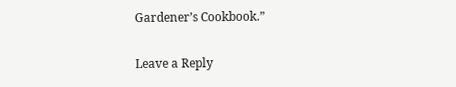Gardener’s Cookbook.”

Leave a Reply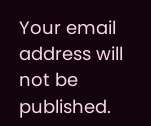Your email address will not be published.